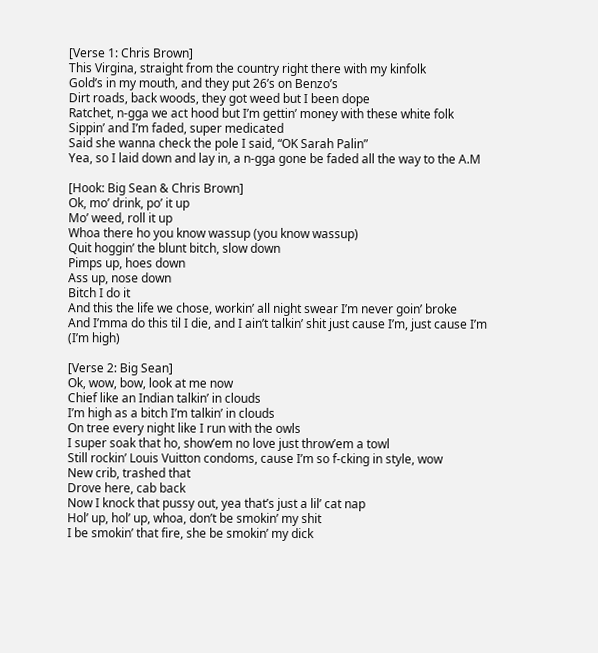[Verse 1: Chris Brown]
This Virgina, straight from the country right there with my kinfolk
Gold’s in my mouth, and they put 26’s on Benzo’s
Dirt roads, back woods, they got weed but I been dope
Ratchet, n-gga we act hood but I’m gettin’ money with these white folk
Sippin’ and I’m faded, super medicated
Said she wanna check the pole I said, “OK Sarah Palin”
Yea, so I laid down and lay in, a n-gga gone be faded all the way to the A.M

[Hook: Big Sean & Chris Brown]
Ok, mo’ drink, po’ it up
Mo’ weed, roll it up
Whoa there ho you know wassup (you know wassup)
Quit hoggin’ the blunt bitch, slow down
Pimps up, hoes down
Ass up, nose down
Bitch I do it
And this the life we chose, workin’ all night swear I’m never goin’ broke
And I’mma do this til I die, and I ain’t talkin’ shit just cause I’m, just cause I’m
(I’m high)

[Verse 2: Big Sean]
Ok, wow, bow, look at me now
Chief like an Indian talkin’ in clouds
I’m high as a bitch I’m talkin’ in clouds
On tree every night like I run with the owls
I super soak that ho, show’em no love just throw’em a towl
Still rockin’ Louis Vuitton condoms, cause I’m so f-cking in style, wow
New crib, trashed that
Drove here, cab back
Now I knock that pussy out, yea that’s just a lil’ cat nap
Hol’ up, hol’ up, whoa, don’t be smokin’ my shit
I be smokin’ that fire, she be smokin’ my dick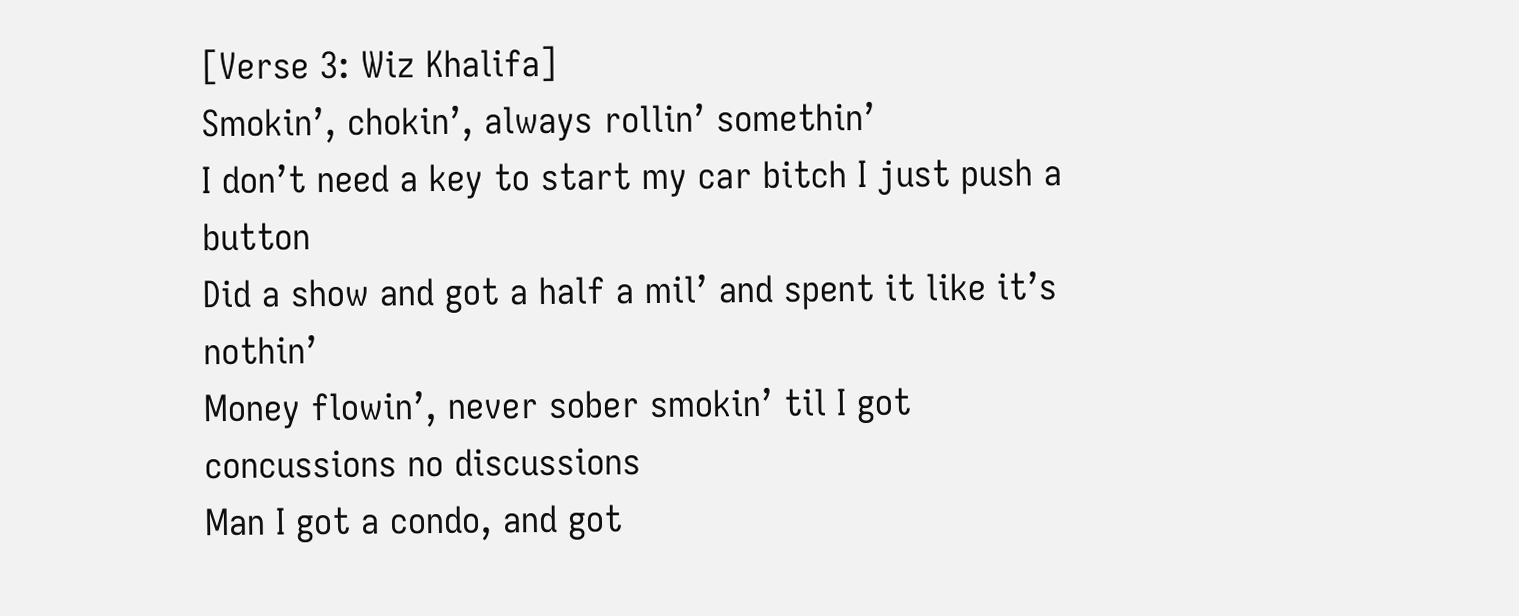[Verse 3: Wiz Khalifa]
Smokin’, chokin’, always rollin’ somethin’
I don’t need a key to start my car bitch I just push a button
Did a show and got a half a mil’ and spent it like it’s nothin’
Money flowin’, never sober smokin’ til I got concussions no discussions
Man I got a condo, and got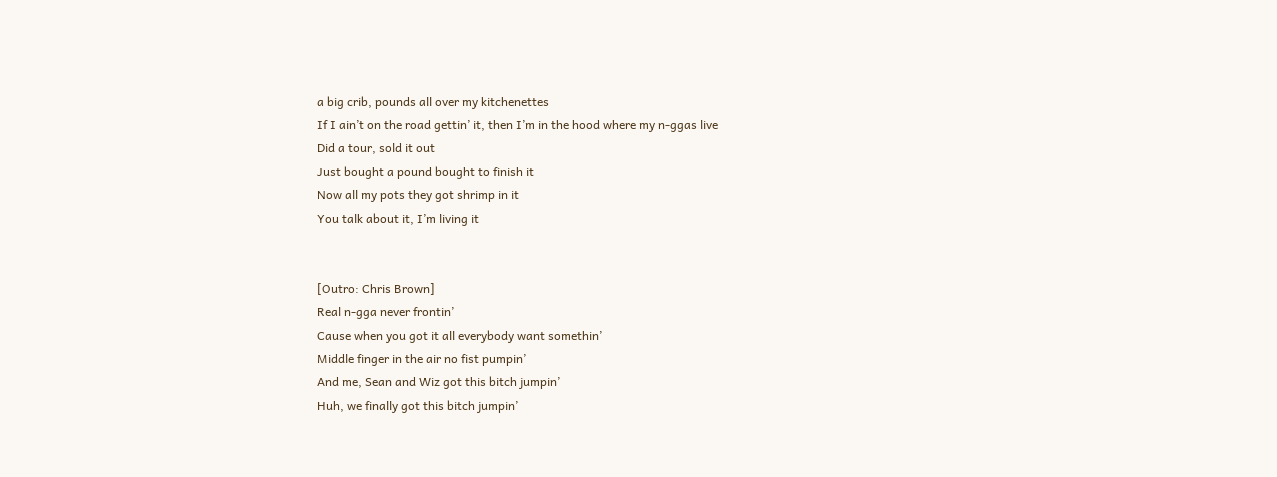a big crib, pounds all over my kitchenettes
If I ain’t on the road gettin’ it, then I’m in the hood where my n-ggas live
Did a tour, sold it out
Just bought a pound bought to finish it
Now all my pots they got shrimp in it
You talk about it, I’m living it


[Outro: Chris Brown]
Real n-gga never frontin’
Cause when you got it all everybody want somethin’
Middle finger in the air no fist pumpin’
And me, Sean and Wiz got this bitch jumpin’
Huh, we finally got this bitch jumpin’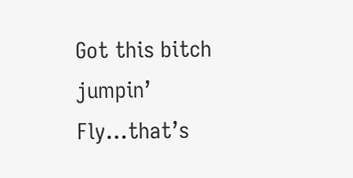Got this bitch jumpin’
Fly…that’s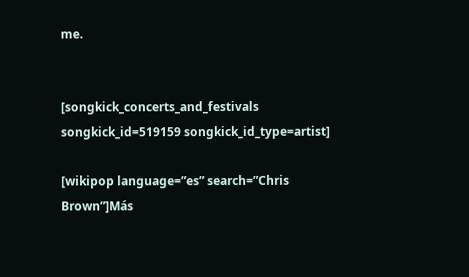me.


[songkick_concerts_and_festivals songkick_id=519159 songkick_id_type=artist]

[wikipop language=”es” search=”Chris Brown”]Más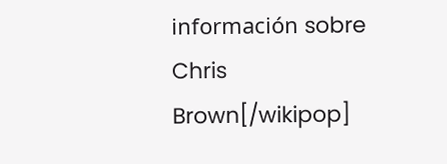información sobre Chris Brown[/wikipop]